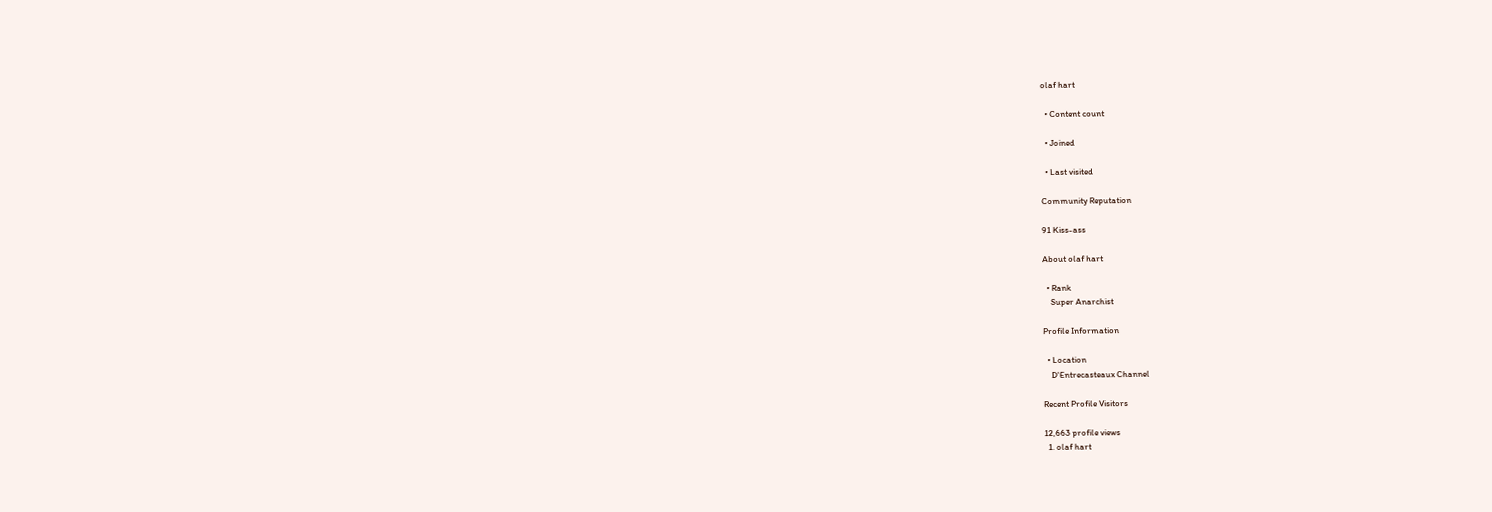olaf hart

  • Content count

  • Joined

  • Last visited

Community Reputation

91 Kiss-ass

About olaf hart

  • Rank
    Super Anarchist

Profile Information

  • Location
    D'Entrecasteaux Channel

Recent Profile Visitors

12,663 profile views
  1. olaf hart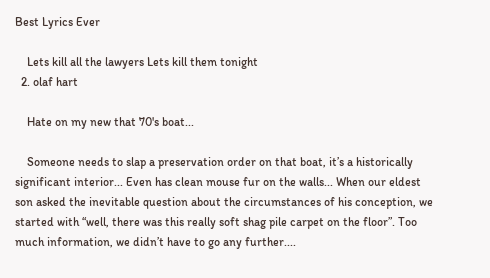Best Lyrics Ever

    Lets kill all the lawyers Lets kill them tonight
  2. olaf hart

    Hate on my new that 70's boat...

    Someone needs to slap a preservation order on that boat, it’s a historically significant interior... Even has clean mouse fur on the walls... When our eldest son asked the inevitable question about the circumstances of his conception, we started with “well, there was this really soft shag pile carpet on the floor”. Too much information, we didn’t have to go any further....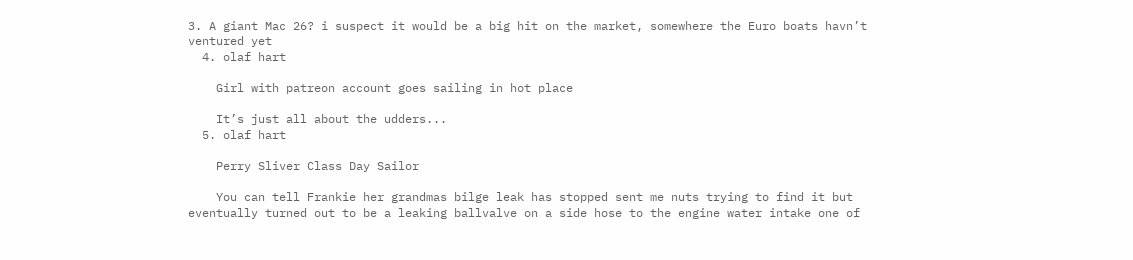3. A giant Mac 26? i suspect it would be a big hit on the market, somewhere the Euro boats havn’t ventured yet
  4. olaf hart

    Girl with patreon account goes sailing in hot place

    It’s just all about the udders...
  5. olaf hart

    Perry Sliver Class Day Sailor

    You can tell Frankie her grandmas bilge leak has stopped sent me nuts trying to find it but eventually turned out to be a leaking ballvalve on a side hose to the engine water intake one of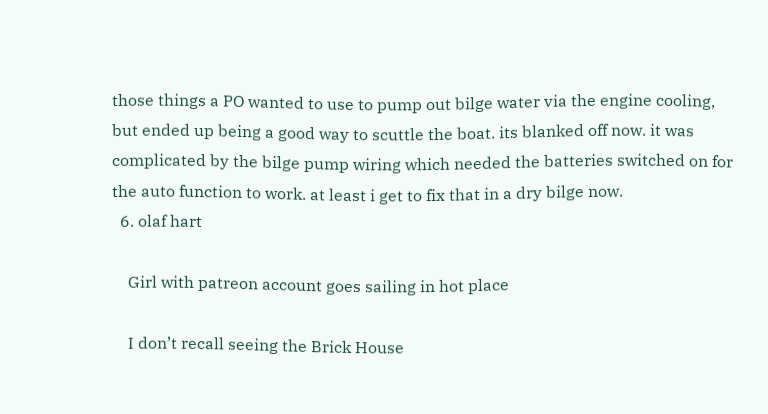those things a PO wanted to use to pump out bilge water via the engine cooling, but ended up being a good way to scuttle the boat. its blanked off now. it was complicated by the bilge pump wiring which needed the batteries switched on for the auto function to work. at least i get to fix that in a dry bilge now.
  6. olaf hart

    Girl with patreon account goes sailing in hot place

    I don’t recall seeing the Brick House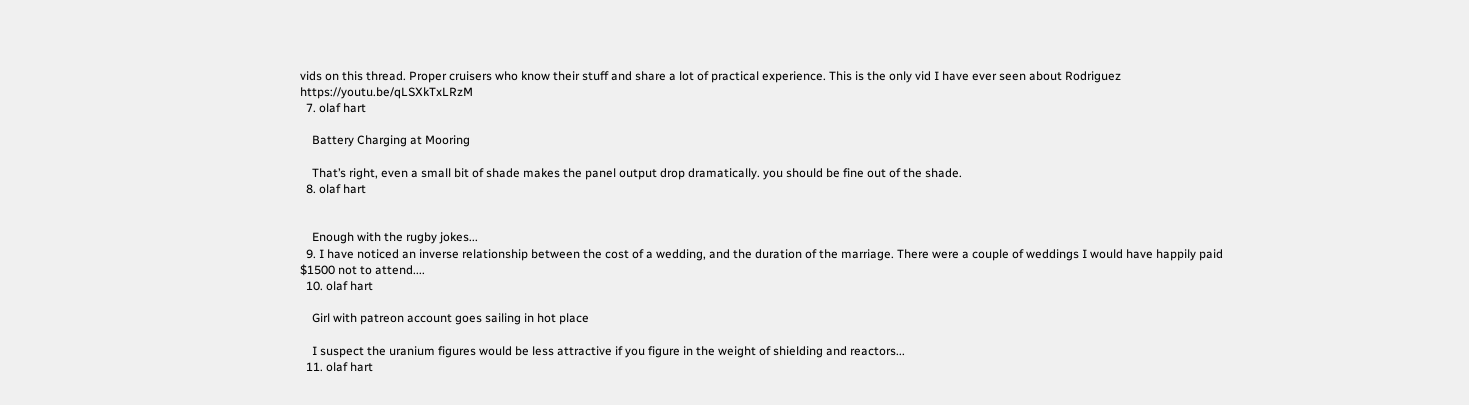vids on this thread. Proper cruisers who know their stuff and share a lot of practical experience. This is the only vid I have ever seen about Rodriguez https://youtu.be/qLSXkTxLRzM
  7. olaf hart

    Battery Charging at Mooring

    That’s right, even a small bit of shade makes the panel output drop dramatically. you should be fine out of the shade.
  8. olaf hart


    Enough with the rugby jokes...
  9. I have noticed an inverse relationship between the cost of a wedding, and the duration of the marriage. There were a couple of weddings I would have happily paid $1500 not to attend....
  10. olaf hart

    Girl with patreon account goes sailing in hot place

    I suspect the uranium figures would be less attractive if you figure in the weight of shielding and reactors...
  11. olaf hart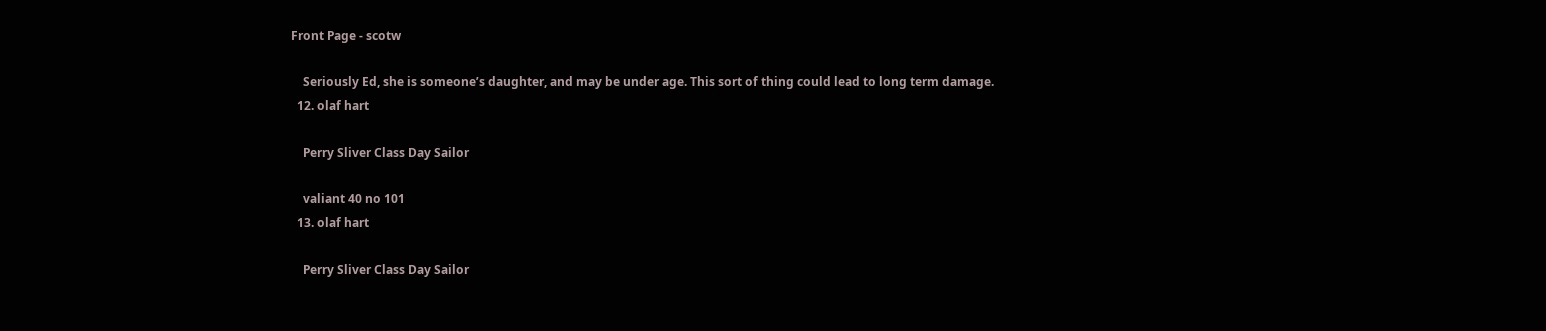Front Page - scotw

    Seriously Ed, she is someone’s daughter, and may be under age. This sort of thing could lead to long term damage.
  12. olaf hart

    Perry Sliver Class Day Sailor

    valiant 40 no 101
  13. olaf hart

    Perry Sliver Class Day Sailor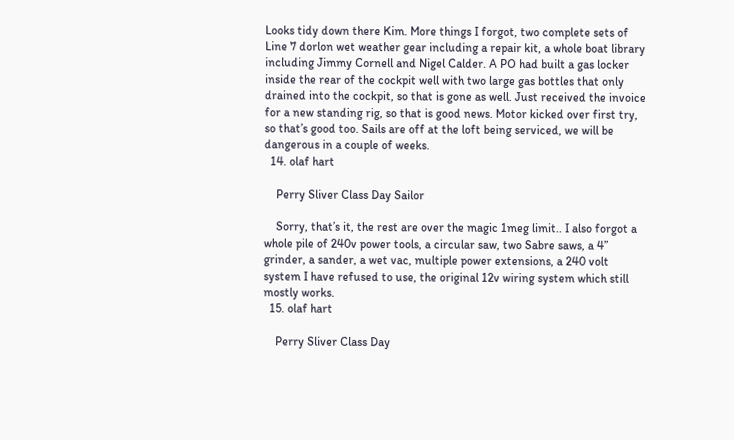Looks tidy down there Kim. More things I forgot, two complete sets of Line 7 dorlon wet weather gear including a repair kit, a whole boat library including Jimmy Cornell and Nigel Calder. A PO had built a gas locker inside the rear of the cockpit well with two large gas bottles that only drained into the cockpit, so that is gone as well. Just received the invoice for a new standing rig, so that is good news. Motor kicked over first try, so that’s good too. Sails are off at the loft being serviced, we will be dangerous in a couple of weeks.
  14. olaf hart

    Perry Sliver Class Day Sailor

    Sorry, that’s it, the rest are over the magic 1meg limit.. I also forgot a whole pile of 240v power tools, a circular saw, two Sabre saws, a 4” grinder, a sander, a wet vac, multiple power extensions, a 240 volt system I have refused to use, the original 12v wiring system which still mostly works.
  15. olaf hart

    Perry Sliver Class Day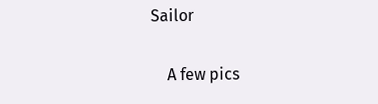Sailor

    A few pics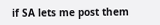if SA lets me post them